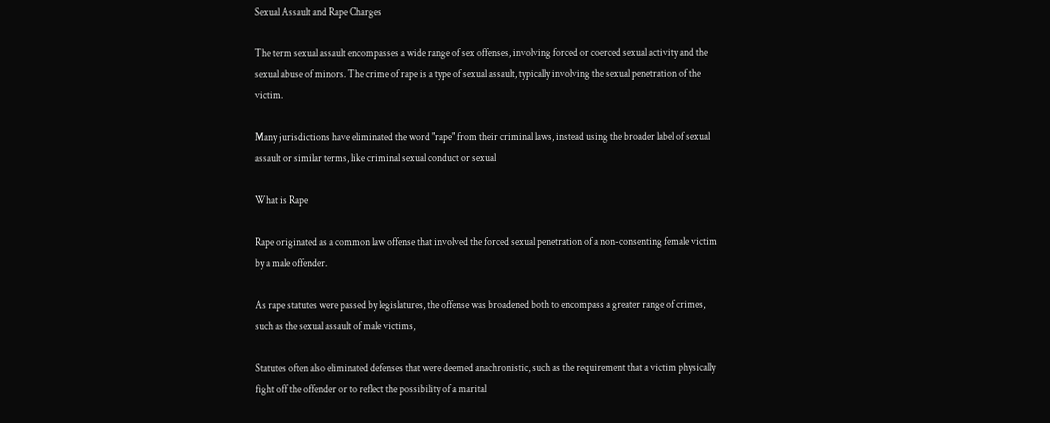Sexual Assault and Rape Charges

The term sexual assault encompasses a wide range of sex offenses, involving forced or coerced sexual activity and the sexual abuse of minors. The crime of rape is a type of sexual assault, typically involving the sexual penetration of the victim.

Many jurisdictions have eliminated the word "rape" from their criminal laws, instead using the broader label of sexual assault or similar terms, like criminal sexual conduct or sexual

What is Rape

Rape originated as a common law offense that involved the forced sexual penetration of a non-consenting female victim by a male offender.

As rape statutes were passed by legislatures, the offense was broadened both to encompass a greater range of crimes, such as the sexual assault of male victims,

Statutes often also eliminated defenses that were deemed anachronistic, such as the requirement that a victim physically fight off the offender or to reflect the possibility of a marital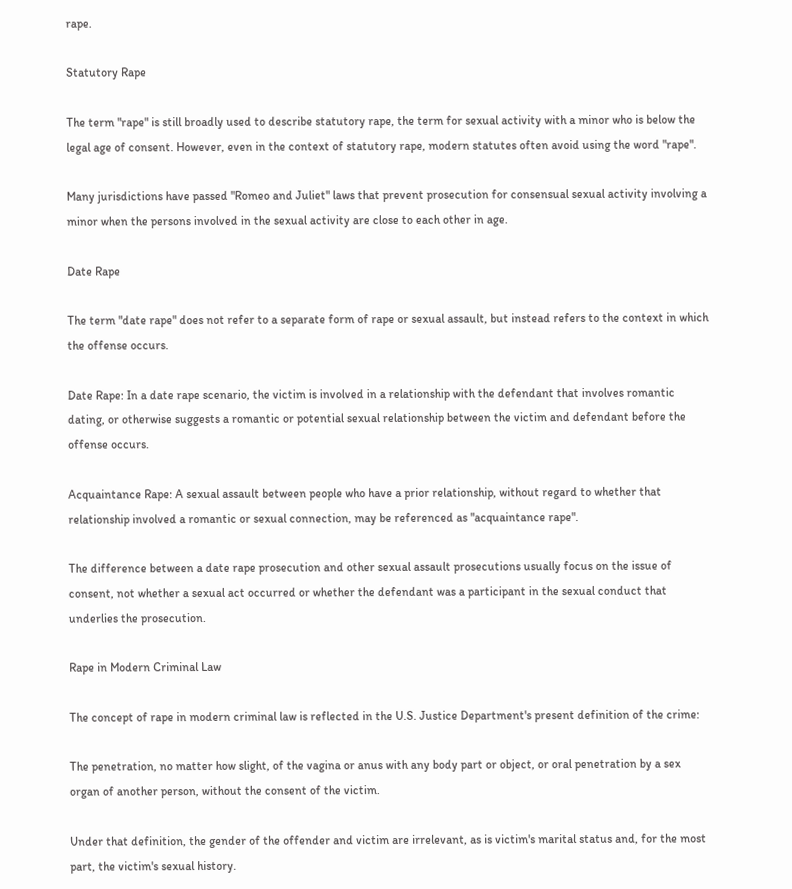rape.

Statutory Rape

The term "rape" is still broadly used to describe statutory rape, the term for sexual activity with a minor who is below the legal age of consent. However, even in the context of statutory rape, modern statutes often avoid using the word "rape".

Many jurisdictions have passed "Romeo and Juliet" laws that prevent prosecution for consensual sexual activity involving a minor when the persons involved in the sexual activity are close to each other in age.

Date Rape

The term "date rape" does not refer to a separate form of rape or sexual assault, but instead refers to the context in which the offense occurs.

Date Rape: In a date rape scenario, the victim is involved in a relationship with the defendant that involves romantic dating, or otherwise suggests a romantic or potential sexual relationship between the victim and defendant before the offense occurs.

Acquaintance Rape: A sexual assault between people who have a prior relationship, without regard to whether that relationship involved a romantic or sexual connection, may be referenced as "acquaintance rape".

The difference between a date rape prosecution and other sexual assault prosecutions usually focus on the issue of consent, not whether a sexual act occurred or whether the defendant was a participant in the sexual conduct that underlies the prosecution.

Rape in Modern Criminal Law

The concept of rape in modern criminal law is reflected in the U.S. Justice Department's present definition of the crime:

The penetration, no matter how slight, of the vagina or anus with any body part or object, or oral penetration by a sex organ of another person, without the consent of the victim.

Under that definition, the gender of the offender and victim are irrelevant, as is victim's marital status and, for the most part, the victim's sexual history.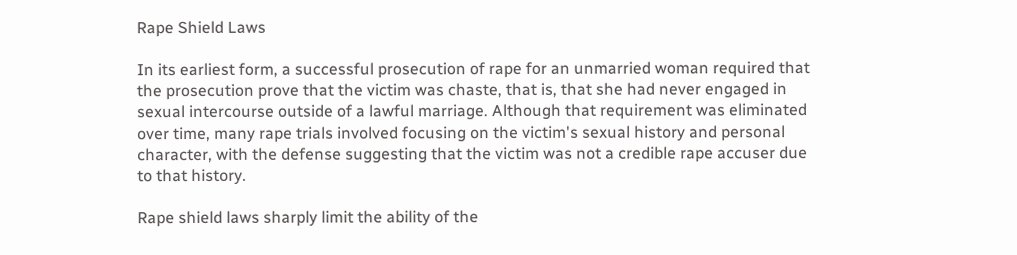Rape Shield Laws

In its earliest form, a successful prosecution of rape for an unmarried woman required that the prosecution prove that the victim was chaste, that is, that she had never engaged in sexual intercourse outside of a lawful marriage. Although that requirement was eliminated over time, many rape trials involved focusing on the victim's sexual history and personal character, with the defense suggesting that the victim was not a credible rape accuser due to that history.

Rape shield laws sharply limit the ability of the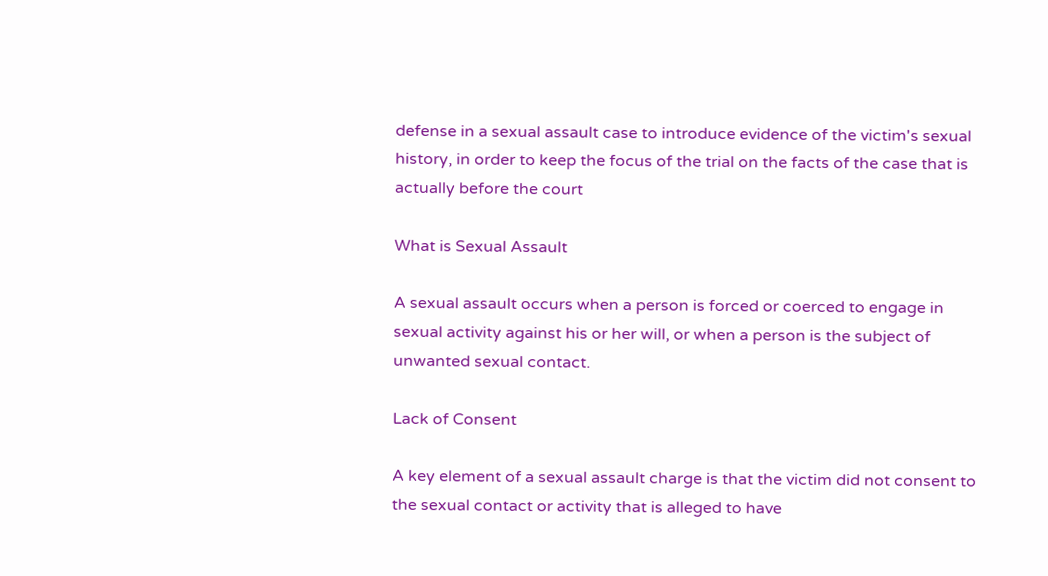defense in a sexual assault case to introduce evidence of the victim's sexual history, in order to keep the focus of the trial on the facts of the case that is actually before the court

What is Sexual Assault

A sexual assault occurs when a person is forced or coerced to engage in sexual activity against his or her will, or when a person is the subject of unwanted sexual contact.

Lack of Consent

A key element of a sexual assault charge is that the victim did not consent to the sexual contact or activity that is alleged to have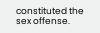constituted the sex offense.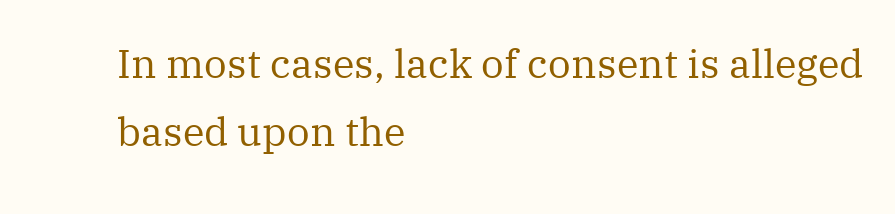In most cases, lack of consent is alleged based upon the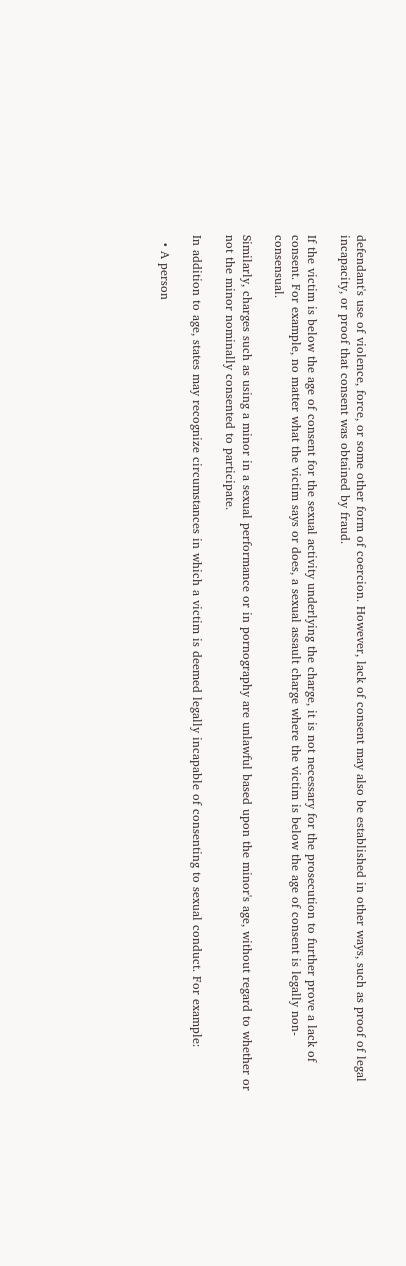defendant's use of violence, force, or some other form of coercion. However, lack of consent may also be established in other ways, such as proof of legal incapacity, or proof that consent was obtained by fraud.

If the victim is below the age of consent for the sexual activity underlying the charge, it is not necessary for the prosecution to further prove a lack of consent. For example, no matter what the victim says or does, a sexual assault charge where the victim is below the age of consent is legally non-consensual.

Similarly, charges such as using a minor in a sexual performance or in pornography are unlawful based upon the minor's age, without regard to whether or not the minor nominally consented to participate.

In addition to age, states may recognize circumstances in which a victim is deemed legally incapable of consenting to sexual conduct. For example:

  • A person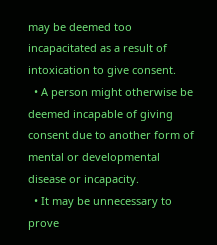may be deemed too incapacitated as a result of intoxication to give consent.
  • A person might otherwise be deemed incapable of giving consent due to another form of mental or developmental disease or incapacity.
  • It may be unnecessary to prove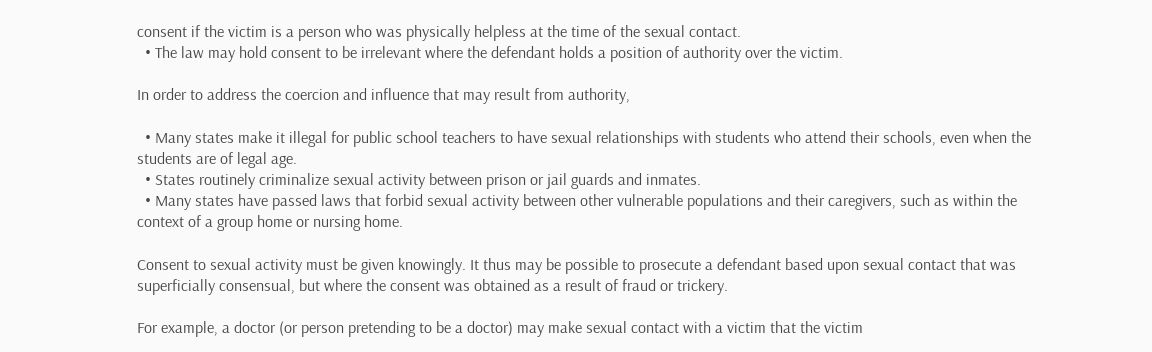consent if the victim is a person who was physically helpless at the time of the sexual contact.
  • The law may hold consent to be irrelevant where the defendant holds a position of authority over the victim.

In order to address the coercion and influence that may result from authority,

  • Many states make it illegal for public school teachers to have sexual relationships with students who attend their schools, even when the students are of legal age.
  • States routinely criminalize sexual activity between prison or jail guards and inmates.
  • Many states have passed laws that forbid sexual activity between other vulnerable populations and their caregivers, such as within the context of a group home or nursing home.

Consent to sexual activity must be given knowingly. It thus may be possible to prosecute a defendant based upon sexual contact that was superficially consensual, but where the consent was obtained as a result of fraud or trickery.

For example, a doctor (or person pretending to be a doctor) may make sexual contact with a victim that the victim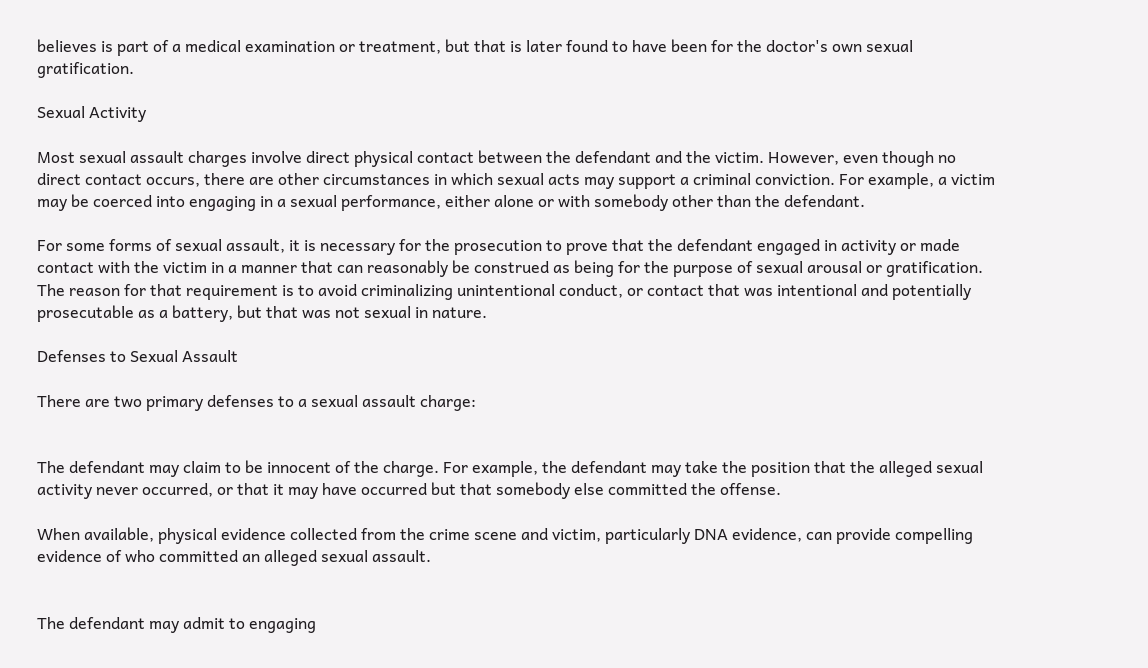believes is part of a medical examination or treatment, but that is later found to have been for the doctor's own sexual gratification.

Sexual Activity

Most sexual assault charges involve direct physical contact between the defendant and the victim. However, even though no direct contact occurs, there are other circumstances in which sexual acts may support a criminal conviction. For example, a victim may be coerced into engaging in a sexual performance, either alone or with somebody other than the defendant.

For some forms of sexual assault, it is necessary for the prosecution to prove that the defendant engaged in activity or made contact with the victim in a manner that can reasonably be construed as being for the purpose of sexual arousal or gratification. The reason for that requirement is to avoid criminalizing unintentional conduct, or contact that was intentional and potentially prosecutable as a battery, but that was not sexual in nature.

Defenses to Sexual Assault

There are two primary defenses to a sexual assault charge:


The defendant may claim to be innocent of the charge. For example, the defendant may take the position that the alleged sexual activity never occurred, or that it may have occurred but that somebody else committed the offense.

When available, physical evidence collected from the crime scene and victim, particularly DNA evidence, can provide compelling evidence of who committed an alleged sexual assault.


The defendant may admit to engaging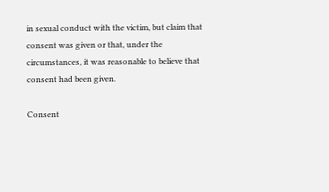in sexual conduct with the victim, but claim that consent was given or that, under the circumstances, it was reasonable to believe that consent had been given.

Consent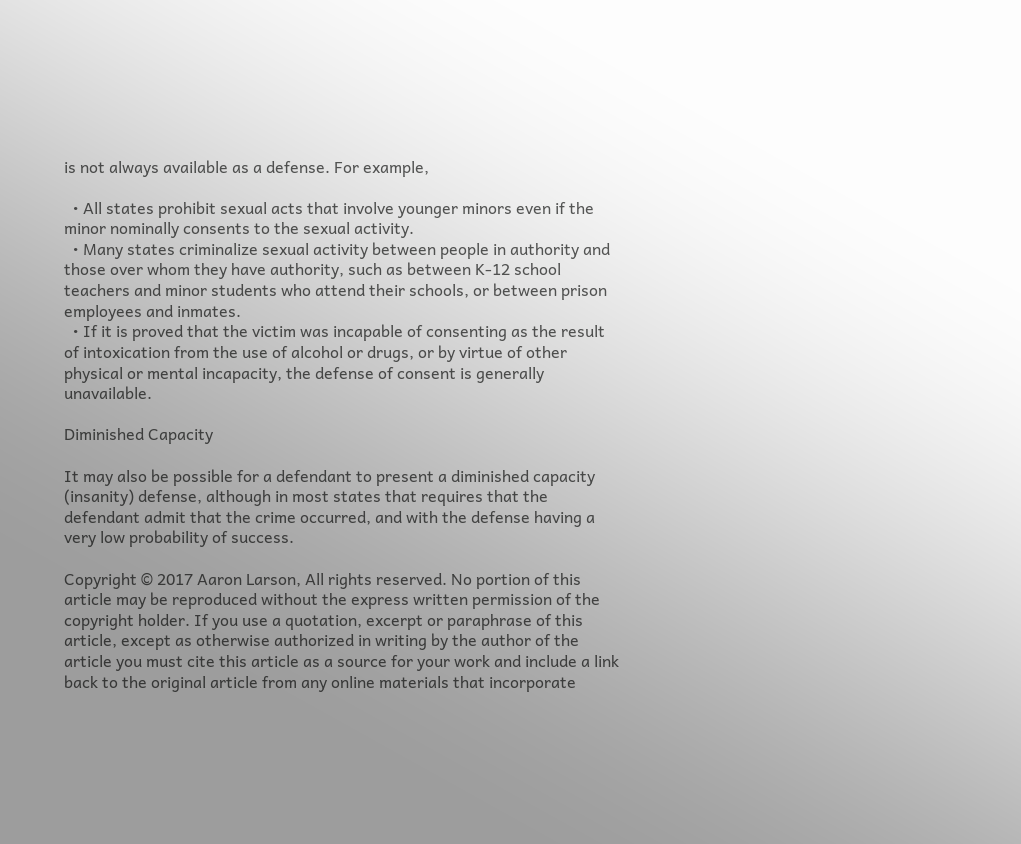is not always available as a defense. For example,

  • All states prohibit sexual acts that involve younger minors even if the minor nominally consents to the sexual activity.
  • Many states criminalize sexual activity between people in authority and those over whom they have authority, such as between K-12 school teachers and minor students who attend their schools, or between prison employees and inmates.
  • If it is proved that the victim was incapable of consenting as the result of intoxication from the use of alcohol or drugs, or by virtue of other physical or mental incapacity, the defense of consent is generally unavailable.

Diminished Capacity

It may also be possible for a defendant to present a diminished capacity (insanity) defense, although in most states that requires that the defendant admit that the crime occurred, and with the defense having a very low probability of success.

Copyright © 2017 Aaron Larson, All rights reserved. No portion of this article may be reproduced without the express written permission of the copyright holder. If you use a quotation, excerpt or paraphrase of this article, except as otherwise authorized in writing by the author of the article you must cite this article as a source for your work and include a link back to the original article from any online materials that incorporate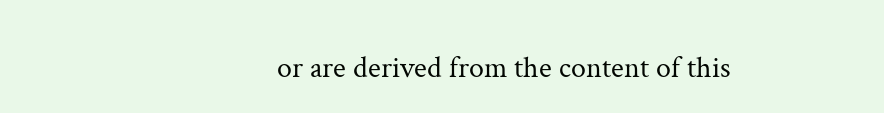or are derived from the content of this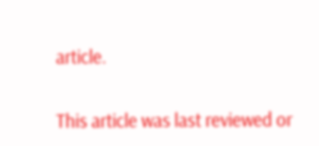article.

This article was last reviewed or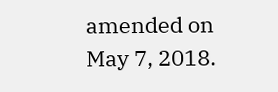amended on May 7, 2018.